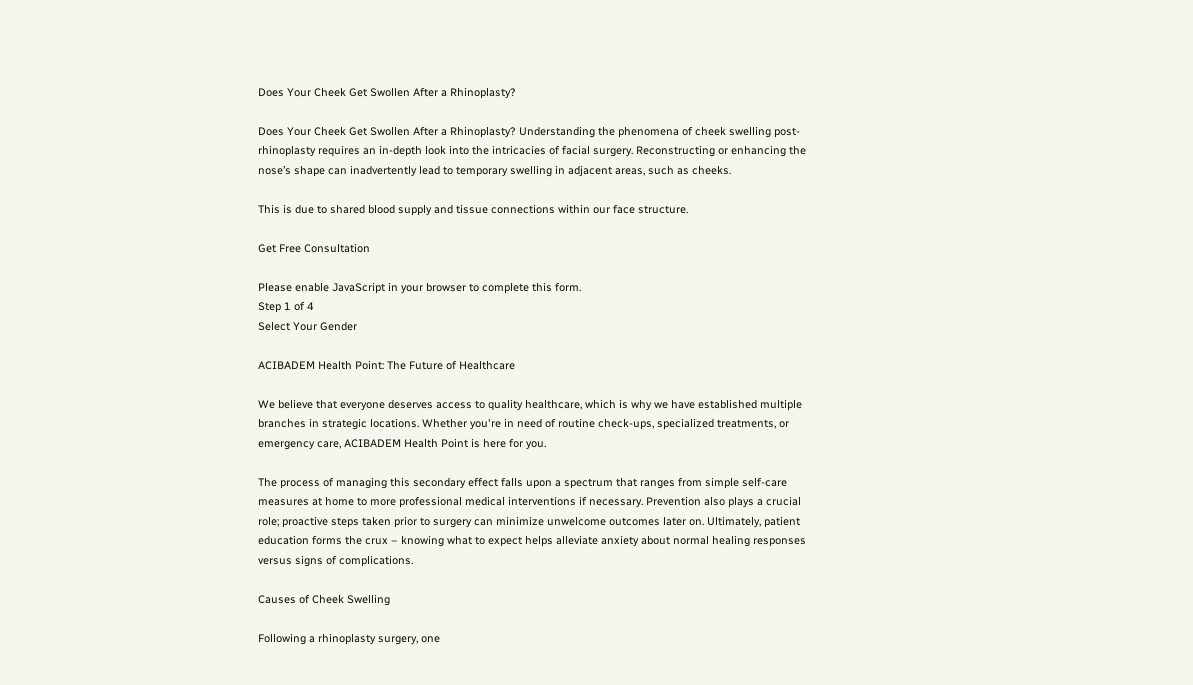Does Your Cheek Get Swollen After a Rhinoplasty?

Does Your Cheek Get Swollen After a Rhinoplasty? Understanding the phenomena of cheek swelling post-rhinoplasty requires an in-depth look into the intricacies of facial surgery. Reconstructing or enhancing the nose’s shape can inadvertently lead to temporary swelling in adjacent areas, such as cheeks.

This is due to shared blood supply and tissue connections within our face structure.

Get Free Consultation

Please enable JavaScript in your browser to complete this form.
Step 1 of 4
Select Your Gender

ACIBADEM Health Point: The Future of Healthcare

We believe that everyone deserves access to quality healthcare, which is why we have established multiple branches in strategic locations. Whether you're in need of routine check-ups, specialized treatments, or emergency care, ACIBADEM Health Point is here for you.

The process of managing this secondary effect falls upon a spectrum that ranges from simple self-care measures at home to more professional medical interventions if necessary. Prevention also plays a crucial role; proactive steps taken prior to surgery can minimize unwelcome outcomes later on. Ultimately, patient education forms the crux – knowing what to expect helps alleviate anxiety about normal healing responses versus signs of complications.

Causes of Cheek Swelling

Following a rhinoplasty surgery, one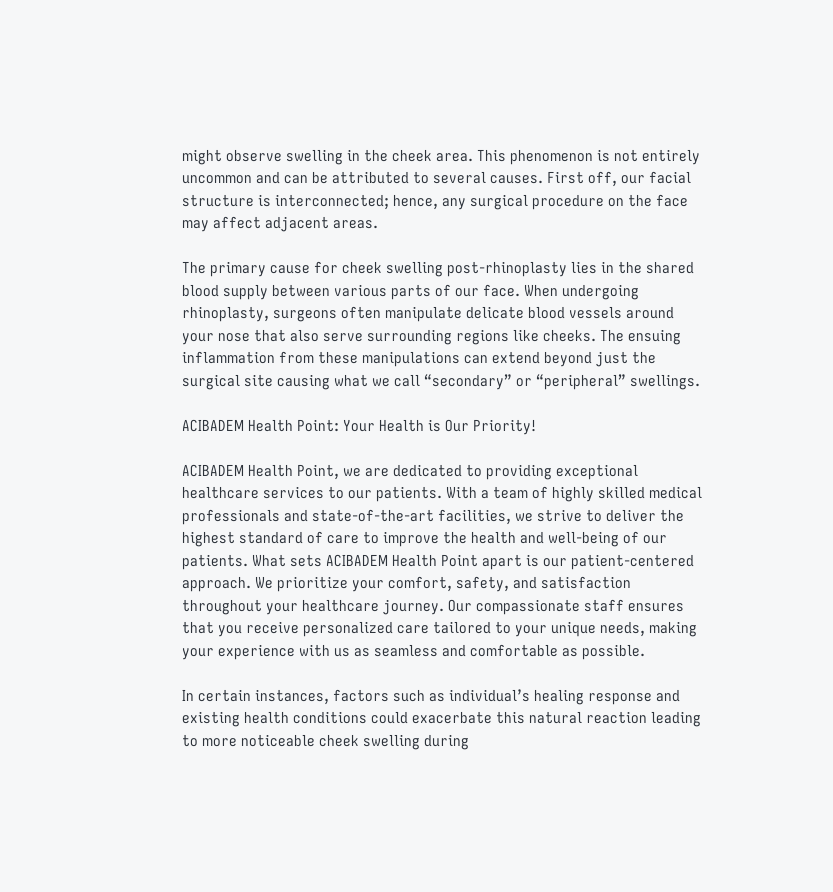might observe swelling in the cheek area. This phenomenon is not entirely uncommon and can be attributed to several causes. First off, our facial structure is interconnected; hence, any surgical procedure on the face may affect adjacent areas.

The primary cause for cheek swelling post-rhinoplasty lies in the shared blood supply between various parts of our face. When undergoing rhinoplasty, surgeons often manipulate delicate blood vessels around your nose that also serve surrounding regions like cheeks. The ensuing inflammation from these manipulations can extend beyond just the surgical site causing what we call “secondary” or “peripheral” swellings.

ACIBADEM Health Point: Your Health is Our Priority!

ACIBADEM Health Point, we are dedicated to providing exceptional healthcare services to our patients. With a team of highly skilled medical professionals and state-of-the-art facilities, we strive to deliver the highest standard of care to improve the health and well-being of our patients. What sets ACIBADEM Health Point apart is our patient-centered approach. We prioritize your comfort, safety, and satisfaction throughout your healthcare journey. Our compassionate staff ensures that you receive personalized care tailored to your unique needs, making your experience with us as seamless and comfortable as possible.

In certain instances, factors such as individual’s healing response and existing health conditions could exacerbate this natural reaction leading to more noticeable cheek swelling during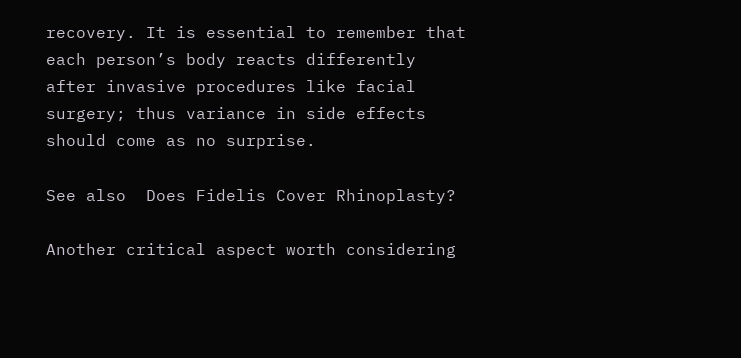recovery. It is essential to remember that each person’s body reacts differently after invasive procedures like facial surgery; thus variance in side effects should come as no surprise.

See also  Does Fidelis Cover Rhinoplasty?

Another critical aspect worth considering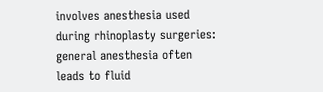involves anesthesia used during rhinoplasty surgeries: general anesthesia often leads to fluid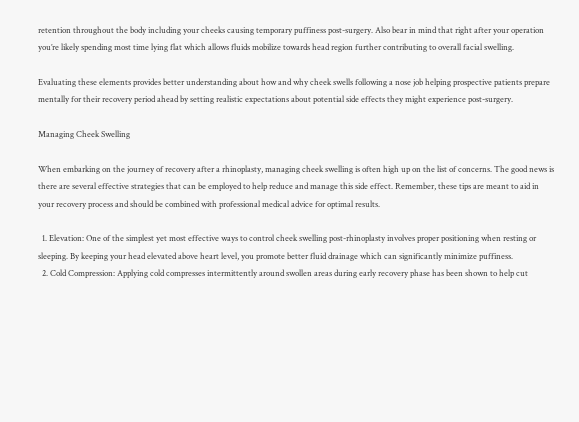retention throughout the body including your cheeks causing temporary puffiness post-surgery. Also bear in mind that right after your operation you’re likely spending most time lying flat which allows fluids mobilize towards head region further contributing to overall facial swelling.

Evaluating these elements provides better understanding about how and why cheek swells following a nose job helping prospective patients prepare mentally for their recovery period ahead by setting realistic expectations about potential side effects they might experience post-surgery.

Managing Cheek Swelling

When embarking on the journey of recovery after a rhinoplasty, managing cheek swelling is often high up on the list of concerns. The good news is there are several effective strategies that can be employed to help reduce and manage this side effect. Remember, these tips are meant to aid in your recovery process and should be combined with professional medical advice for optimal results.

  1. Elevation: One of the simplest yet most effective ways to control cheek swelling post-rhinoplasty involves proper positioning when resting or sleeping. By keeping your head elevated above heart level, you promote better fluid drainage which can significantly minimize puffiness.
  2. Cold Compression: Applying cold compresses intermittently around swollen areas during early recovery phase has been shown to help cut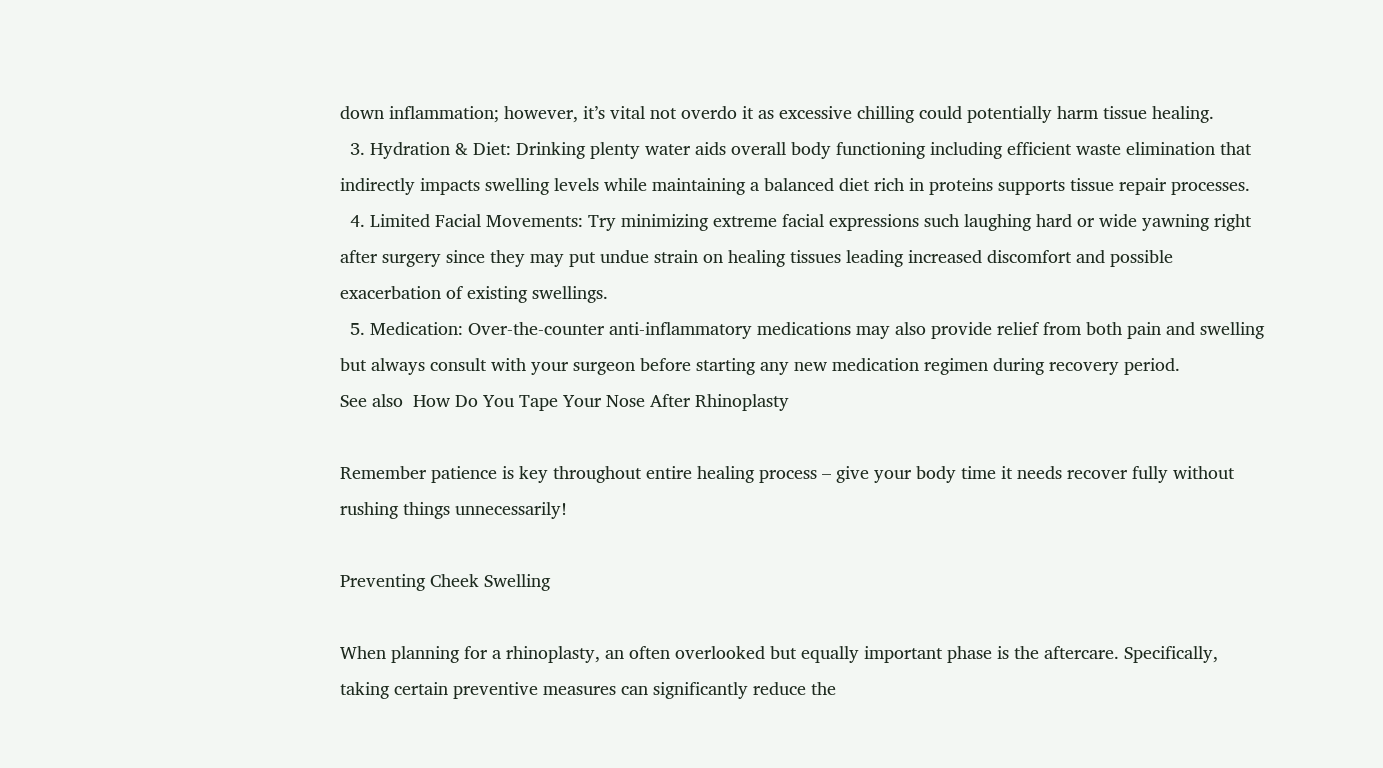down inflammation; however, it’s vital not overdo it as excessive chilling could potentially harm tissue healing.
  3. Hydration & Diet: Drinking plenty water aids overall body functioning including efficient waste elimination that indirectly impacts swelling levels while maintaining a balanced diet rich in proteins supports tissue repair processes.
  4. Limited Facial Movements: Try minimizing extreme facial expressions such laughing hard or wide yawning right after surgery since they may put undue strain on healing tissues leading increased discomfort and possible exacerbation of existing swellings.
  5. Medication: Over-the-counter anti-inflammatory medications may also provide relief from both pain and swelling but always consult with your surgeon before starting any new medication regimen during recovery period.
See also  How Do You Tape Your Nose After Rhinoplasty

Remember patience is key throughout entire healing process – give your body time it needs recover fully without rushing things unnecessarily!

Preventing Cheek Swelling

When planning for a rhinoplasty, an often overlooked but equally important phase is the aftercare. Specifically, taking certain preventive measures can significantly reduce the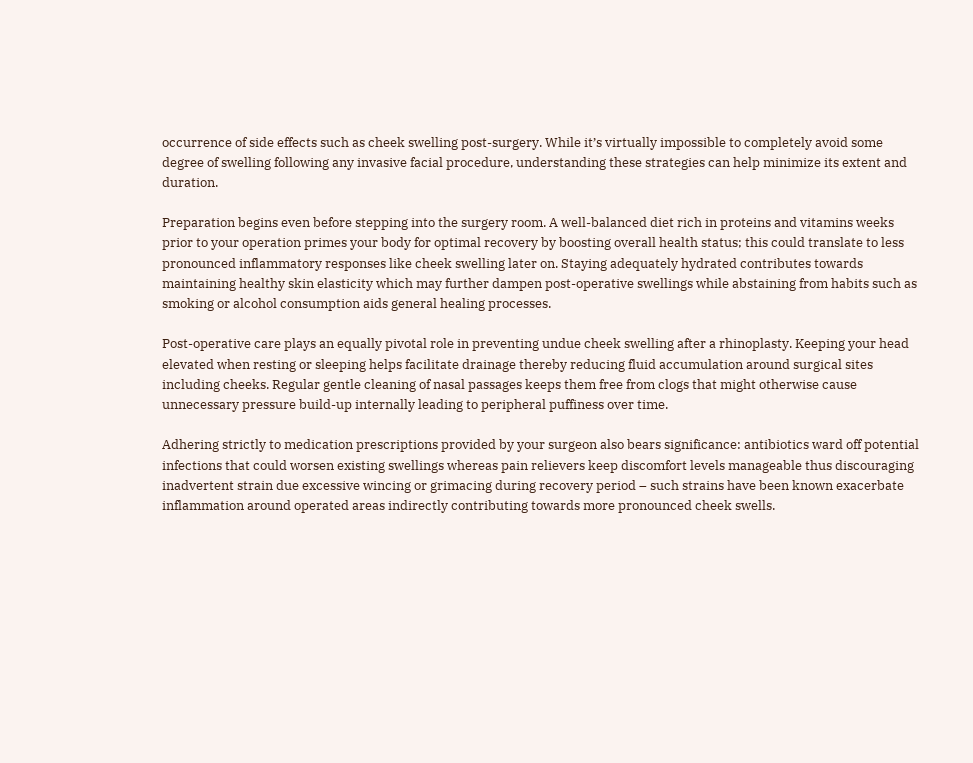occurrence of side effects such as cheek swelling post-surgery. While it’s virtually impossible to completely avoid some degree of swelling following any invasive facial procedure, understanding these strategies can help minimize its extent and duration.

Preparation begins even before stepping into the surgery room. A well-balanced diet rich in proteins and vitamins weeks prior to your operation primes your body for optimal recovery by boosting overall health status; this could translate to less pronounced inflammatory responses like cheek swelling later on. Staying adequately hydrated contributes towards maintaining healthy skin elasticity which may further dampen post-operative swellings while abstaining from habits such as smoking or alcohol consumption aids general healing processes.

Post-operative care plays an equally pivotal role in preventing undue cheek swelling after a rhinoplasty. Keeping your head elevated when resting or sleeping helps facilitate drainage thereby reducing fluid accumulation around surgical sites including cheeks. Regular gentle cleaning of nasal passages keeps them free from clogs that might otherwise cause unnecessary pressure build-up internally leading to peripheral puffiness over time.

Adhering strictly to medication prescriptions provided by your surgeon also bears significance: antibiotics ward off potential infections that could worsen existing swellings whereas pain relievers keep discomfort levels manageable thus discouraging inadvertent strain due excessive wincing or grimacing during recovery period – such strains have been known exacerbate inflammation around operated areas indirectly contributing towards more pronounced cheek swells.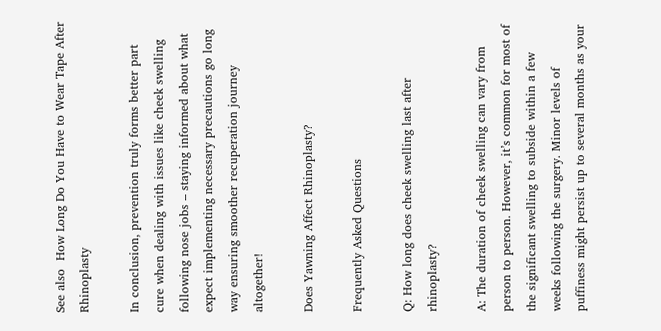See also  How Long Do You Have to Wear Tape After Rhinoplasty

In conclusion, prevention truly forms better part cure when dealing with issues like cheek swelling following nose jobs – staying informed about what expect implementing necessary precautions go long way ensuring smoother recuperation journey altogether!

Does Yawning Affect Rhinoplasty?

Frequently Asked Questions

Q: How long does cheek swelling last after rhinoplasty?

A: The duration of cheek swelling can vary from person to person. However, it’s common for most of the significant swelling to subside within a few weeks following the surgery. Minor levels of puffiness might persist up to several months as your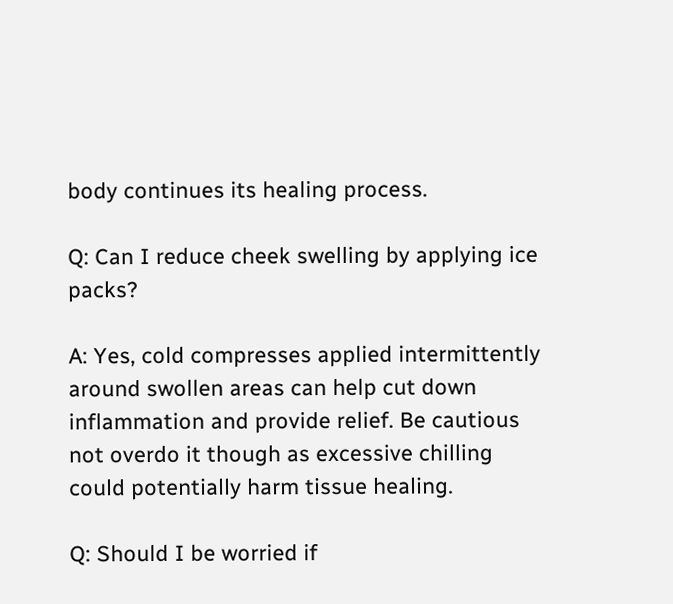body continues its healing process.

Q: Can I reduce cheek swelling by applying ice packs?

A: Yes, cold compresses applied intermittently around swollen areas can help cut down inflammation and provide relief. Be cautious not overdo it though as excessive chilling could potentially harm tissue healing.

Q: Should I be worried if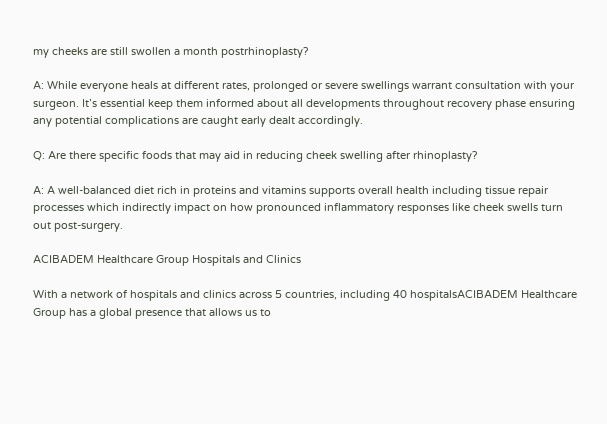my cheeks are still swollen a month postrhinoplasty?

A: While everyone heals at different rates, prolonged or severe swellings warrant consultation with your surgeon. It’s essential keep them informed about all developments throughout recovery phase ensuring any potential complications are caught early dealt accordingly.

Q: Are there specific foods that may aid in reducing cheek swelling after rhinoplasty?

A: A well-balanced diet rich in proteins and vitamins supports overall health including tissue repair processes which indirectly impact on how pronounced inflammatory responses like cheek swells turn out post-surgery.

ACIBADEM Healthcare Group Hospitals and Clinics

With a network of hospitals and clinics across 5 countries, including 40 hospitalsACIBADEM Healthcare Group has a global presence that allows us to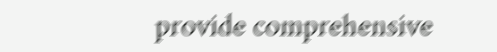provide comprehensive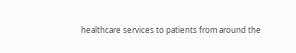healthcare services to patients from around the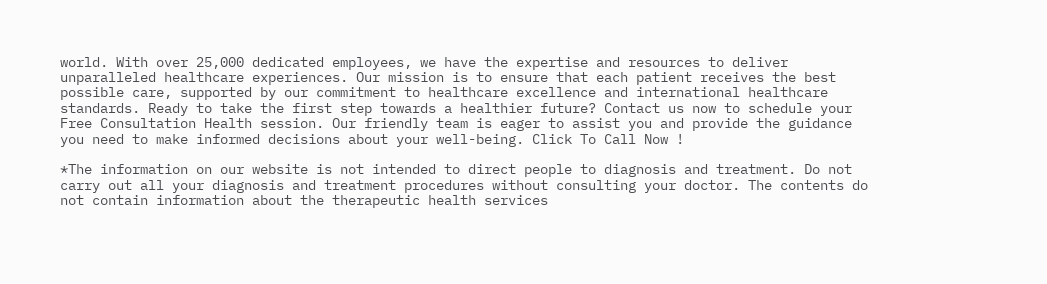world. With over 25,000 dedicated employees, we have the expertise and resources to deliver unparalleled healthcare experiences. Our mission is to ensure that each patient receives the best possible care, supported by our commitment to healthcare excellence and international healthcare standards. Ready to take the first step towards a healthier future? Contact us now to schedule your Free Consultation Health session. Our friendly team is eager to assist you and provide the guidance you need to make informed decisions about your well-being. Click To Call Now !

*The information on our website is not intended to direct people to diagnosis and treatment. Do not carry out all your diagnosis and treatment procedures without consulting your doctor. The contents do not contain information about the therapeutic health services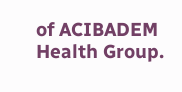of ACIBADEM Health Group.